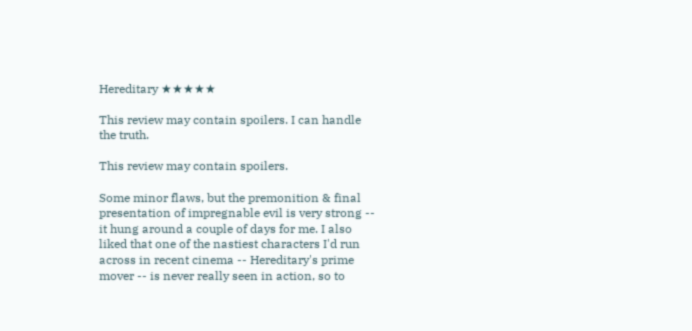Hereditary ★★★★★

This review may contain spoilers. I can handle the truth.

This review may contain spoilers.

Some minor flaws, but the premonition & final presentation of impregnable evil is very strong -- it hung around a couple of days for me. I also liked that one of the nastiest characters I'd run across in recent cinema -- Hereditary's prime mover -- is never really seen in action, so to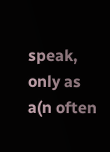speak, only as a(n often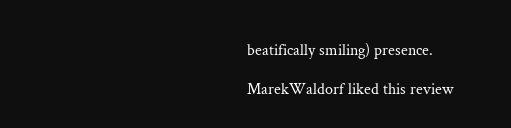beatifically smiling) presence.

MarekWaldorf liked this review